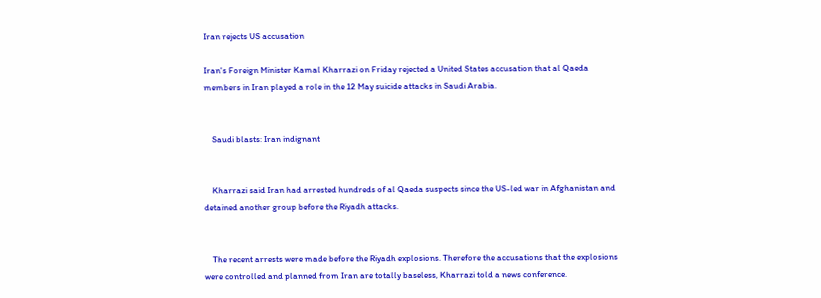Iran rejects US accusation

Iran's Foreign Minister Kamal Kharrazi on Friday rejected a United States accusation that al Qaeda members in Iran played a role in the 12 May suicide attacks in Saudi Arabia.


    Saudi blasts: Iran indignant


    Kharrazi said Iran had arrested hundreds of al Qaeda suspects since the US-led war in Afghanistan and detained another group before the Riyadh attacks.


    The recent arrests were made before the Riyadh explosions. Therefore the accusations that the explosions were controlled and planned from Iran are totally baseless, Kharrazi told a news conference.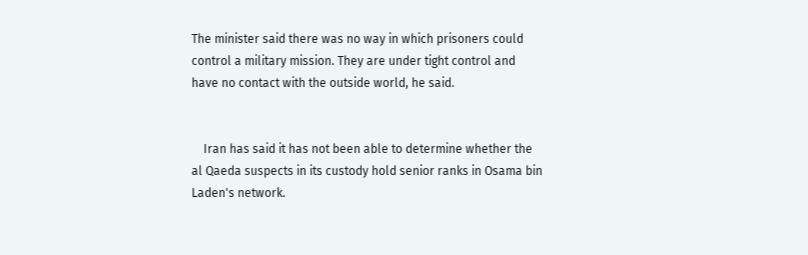The minister said there was no way in which prisoners could control a military mission. They are under tight control and have no contact with the outside world, he said.


    Iran has said it has not been able to determine whether the al Qaeda suspects in its custody hold senior ranks in Osama bin Laden's network.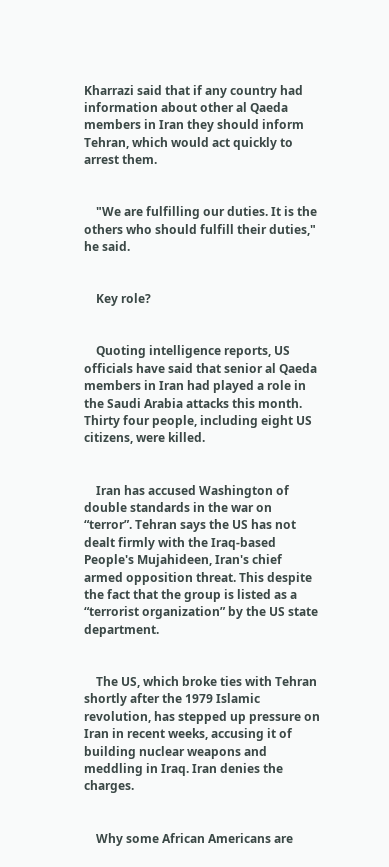Kharrazi said that if any country had information about other al Qaeda members in Iran they should inform Tehran, which would act quickly to arrest them.


    "We are fulfilling our duties. It is the others who should fulfill their duties," he said.


    Key role?


    Quoting intelligence reports, US officials have said that senior al Qaeda members in Iran had played a role in the Saudi Arabia attacks this month. Thirty four people, including eight US citizens, were killed.


    Iran has accused Washington of double standards in the war on “terror”. Tehran says the US has not dealt firmly with the Iraq-based People's Mujahideen, Iran's chief armed opposition threat. This despite the fact that the group is listed as a “terrorist organization” by the US state department.


    The US, which broke ties with Tehran shortly after the 1979 Islamic revolution, has stepped up pressure on Iran in recent weeks, accusing it of building nuclear weapons and meddling in Iraq. Iran denies the charges.


    Why some African Americans are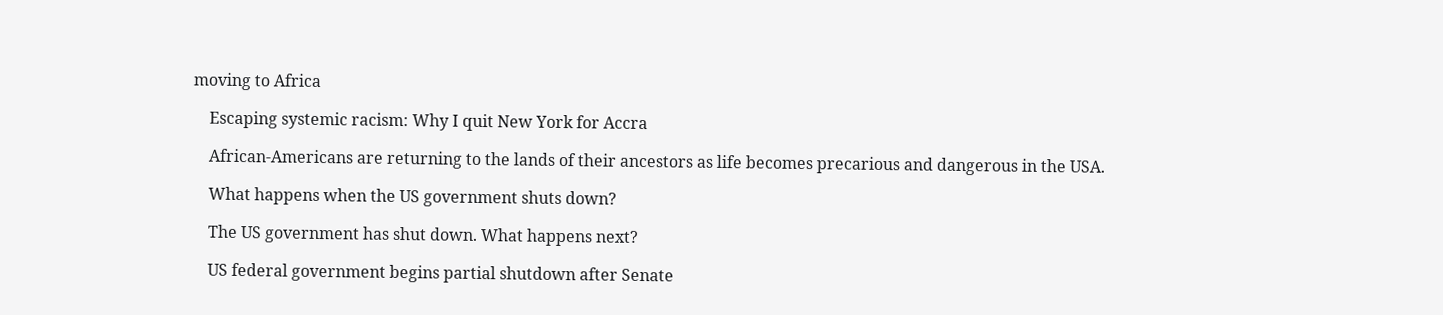moving to Africa

    Escaping systemic racism: Why I quit New York for Accra

    African-Americans are returning to the lands of their ancestors as life becomes precarious and dangerous in the USA.

    What happens when the US government shuts down?

    The US government has shut down. What happens next?

    US federal government begins partial shutdown after Senate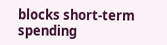blocks short-term spending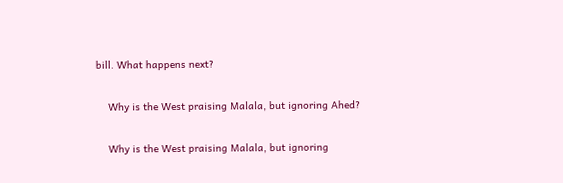bill. What happens next?

    Why is the West praising Malala, but ignoring Ahed?

    Why is the West praising Malala, but ignoring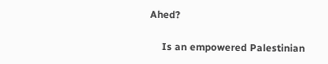Ahed?

    Is an empowered Palestinian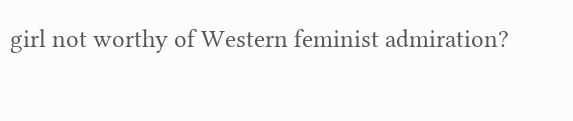girl not worthy of Western feminist admiration?